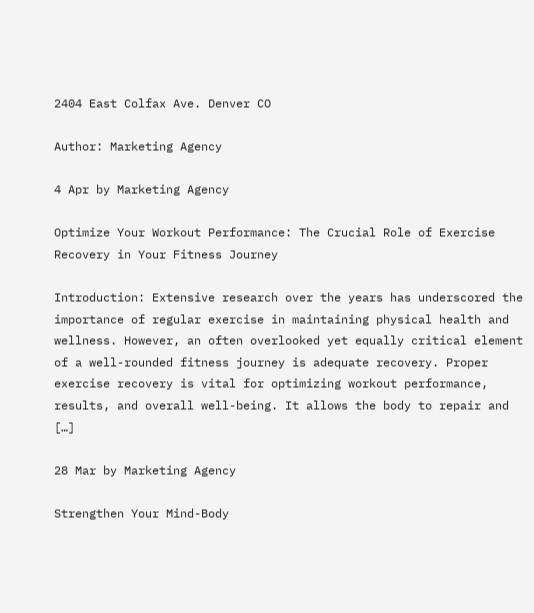2404 East Colfax Ave. Denver CO

Author: Marketing Agency

4 Apr by Marketing Agency

Optimize Your Workout Performance: The Crucial Role of Exercise Recovery in Your Fitness Journey

Introduction: Extensive research over the years has underscored the importance of regular exercise in maintaining physical health and wellness. However, an often overlooked yet equally critical element of a well-rounded fitness journey is adequate recovery. Proper exercise recovery is vital for optimizing workout performance, results, and overall well-being. It allows the body to repair and […]

28 Mar by Marketing Agency

Strengthen Your Mind-Body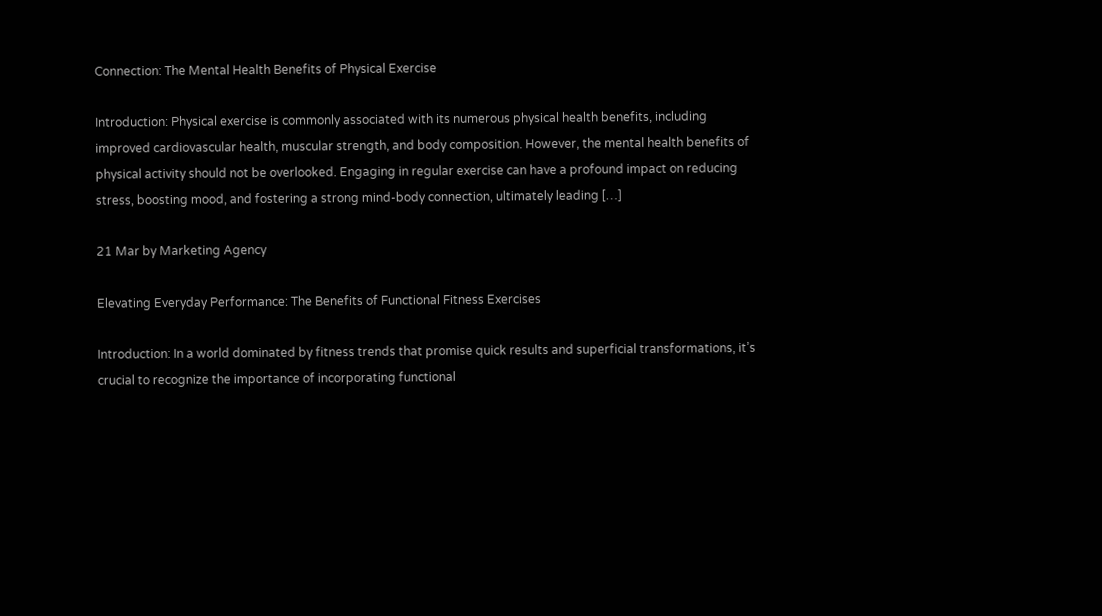Connection: The Mental Health Benefits of Physical Exercise

Introduction: Physical exercise is commonly associated with its numerous physical health benefits, including improved cardiovascular health, muscular strength, and body composition. However, the mental health benefits of physical activity should not be overlooked. Engaging in regular exercise can have a profound impact on reducing stress, boosting mood, and fostering a strong mind-body connection, ultimately leading […]

21 Mar by Marketing Agency

Elevating Everyday Performance: The Benefits of Functional Fitness Exercises

Introduction: In a world dominated by fitness trends that promise quick results and superficial transformations, it’s crucial to recognize the importance of incorporating functional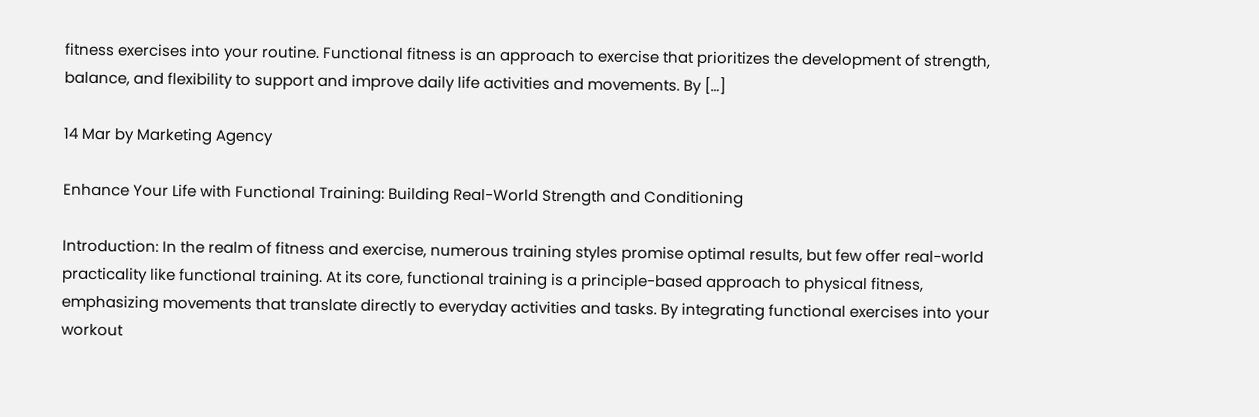fitness exercises into your routine. Functional fitness is an approach to exercise that prioritizes the development of strength, balance, and flexibility to support and improve daily life activities and movements. By […]

14 Mar by Marketing Agency

Enhance Your Life with Functional Training: Building Real-World Strength and Conditioning

Introduction: In the realm of fitness and exercise, numerous training styles promise optimal results, but few offer real-world practicality like functional training. At its core, functional training is a principle-based approach to physical fitness, emphasizing movements that translate directly to everyday activities and tasks. By integrating functional exercises into your workout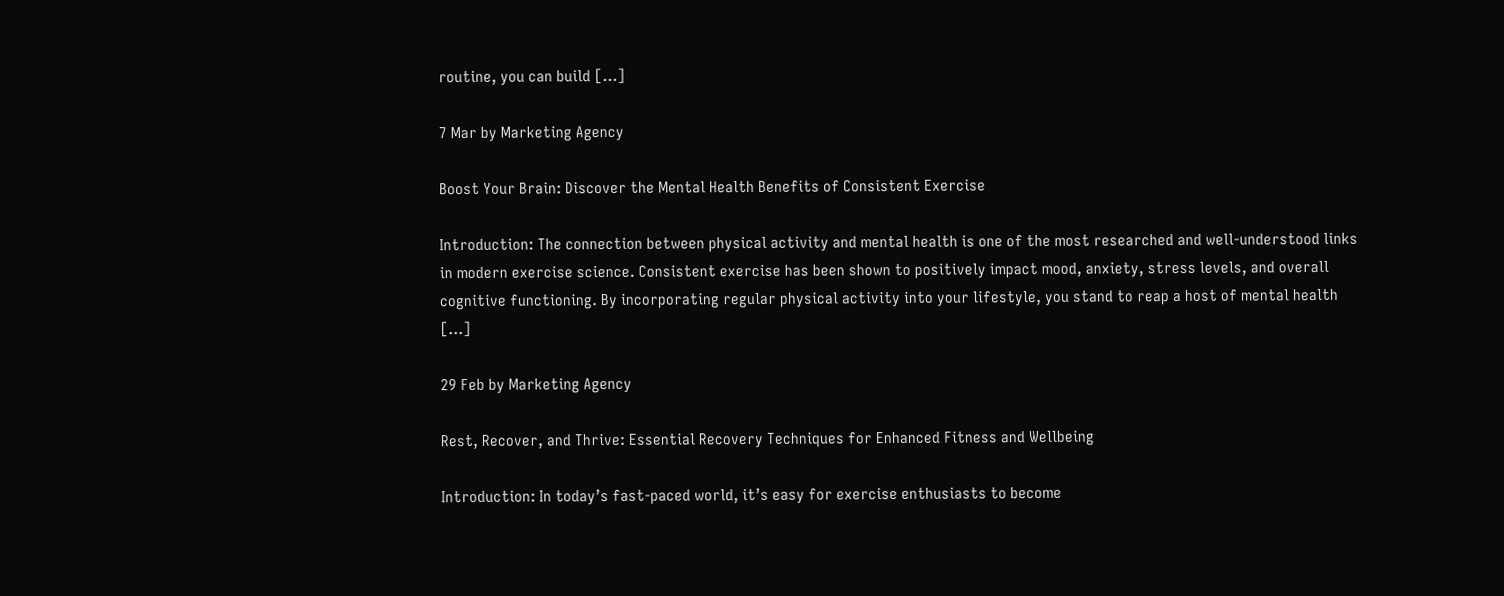routine, you can build […]

7 Mar by Marketing Agency

Boost Your Brain: Discover the Mental Health Benefits of Consistent Exercise

Introduction: The connection between physical activity and mental health is one of the most researched and well-understood links in modern exercise science. Consistent exercise has been shown to positively impact mood, anxiety, stress levels, and overall cognitive functioning. By incorporating regular physical activity into your lifestyle, you stand to reap a host of mental health […]

29 Feb by Marketing Agency

Rest, Recover, and Thrive: Essential Recovery Techniques for Enhanced Fitness and Wellbeing

Introduction: In today’s fast-paced world, it’s easy for exercise enthusiasts to become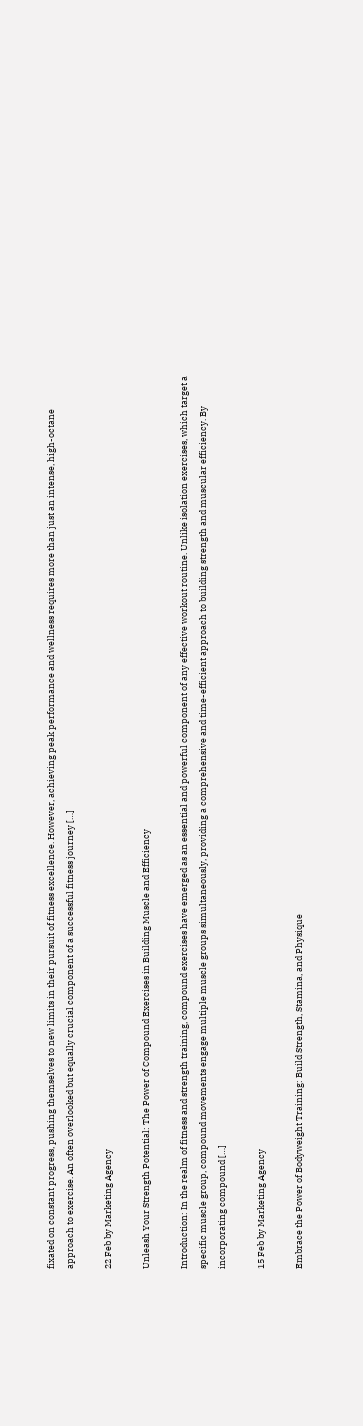fixated on constant progress, pushing themselves to new limits in their pursuit of fitness excellence. However, achieving peak performance and wellness requires more than just an intense, high-octane approach to exercise. An often overlooked but equally crucial component of a successful fitness journey […]

22 Feb by Marketing Agency

Unleash Your Strength Potential: The Power of Compound Exercises in Building Muscle and Efficiency

Introduction: In the realm of fitness and strength training, compound exercises have emerged as an essential and powerful component of any effective workout routine. Unlike isolation exercises, which target a specific muscle group, compound movements engage multiple muscle groups simultaneously, providing a comprehensive and time-efficient approach to building strength and muscular efficiency. By incorporating compound […]

15 Feb by Marketing Agency

Embrace the Power of Bodyweight Training: Build Strength, Stamina, and Physique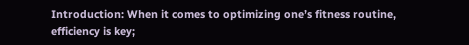Introduction: When it comes to optimizing one’s fitness routine, efficiency is key;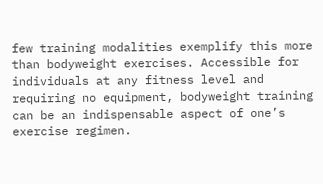few training modalities exemplify this more than bodyweight exercises. Accessible for individuals at any fitness level and requiring no equipment, bodyweight training can be an indispensable aspect of one’s exercise regimen.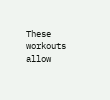These workouts allow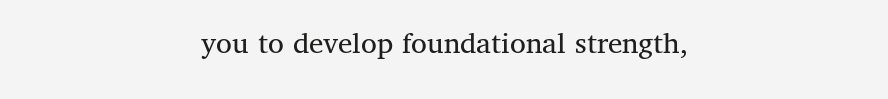you to develop foundational strength,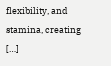flexibility, and stamina, creating […]